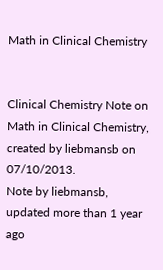Math in Clinical Chemistry


Clinical Chemistry Note on Math in Clinical Chemistry, created by liebmansb on 07/10/2013.
Note by liebmansb, updated more than 1 year ago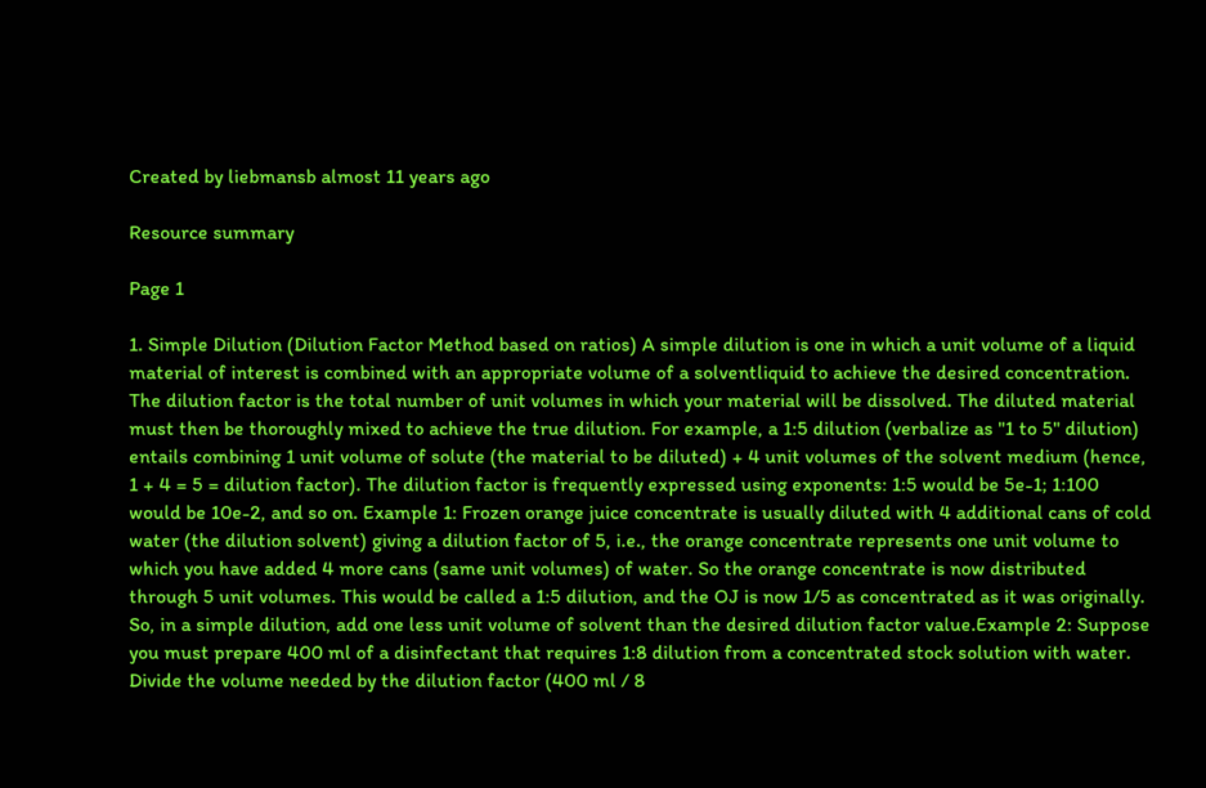Created by liebmansb almost 11 years ago

Resource summary

Page 1

1. Simple Dilution (Dilution Factor Method based on ratios) A simple dilution is one in which a unit volume of a liquid material of interest is combined with an appropriate volume of a solventliquid to achieve the desired concentration. The dilution factor is the total number of unit volumes in which your material will be dissolved. The diluted material must then be thoroughly mixed to achieve the true dilution. For example, a 1:5 dilution (verbalize as "1 to 5" dilution) entails combining 1 unit volume of solute (the material to be diluted) + 4 unit volumes of the solvent medium (hence, 1 + 4 = 5 = dilution factor). The dilution factor is frequently expressed using exponents: 1:5 would be 5e-1; 1:100 would be 10e-2, and so on. Example 1: Frozen orange juice concentrate is usually diluted with 4 additional cans of cold water (the dilution solvent) giving a dilution factor of 5, i.e., the orange concentrate represents one unit volume to which you have added 4 more cans (same unit volumes) of water. So the orange concentrate is now distributed through 5 unit volumes. This would be called a 1:5 dilution, and the OJ is now 1/5 as concentrated as it was originally. So, in a simple dilution, add one less unit volume of solvent than the desired dilution factor value.Example 2: Suppose you must prepare 400 ml of a disinfectant that requires 1:8 dilution from a concentrated stock solution with water. Divide the volume needed by the dilution factor (400 ml / 8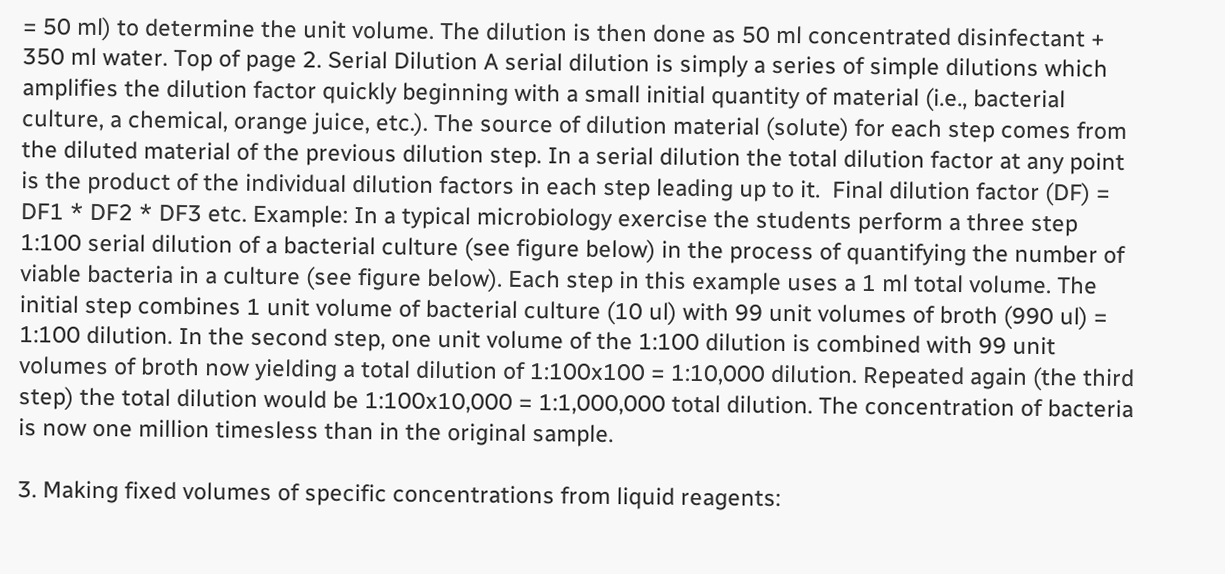= 50 ml) to determine the unit volume. The dilution is then done as 50 ml concentrated disinfectant + 350 ml water. Top of page 2. Serial Dilution A serial dilution is simply a series of simple dilutions which amplifies the dilution factor quickly beginning with a small initial quantity of material (i.e., bacterial culture, a chemical, orange juice, etc.). The source of dilution material (solute) for each step comes from the diluted material of the previous dilution step. In a serial dilution the total dilution factor at any point is the product of the individual dilution factors in each step leading up to it.  Final dilution factor (DF) = DF1 * DF2 * DF3 etc. Example: In a typical microbiology exercise the students perform a three step 1:100 serial dilution of a bacterial culture (see figure below) in the process of quantifying the number of viable bacteria in a culture (see figure below). Each step in this example uses a 1 ml total volume. The initial step combines 1 unit volume of bacterial culture (10 ul) with 99 unit volumes of broth (990 ul) = 1:100 dilution. In the second step, one unit volume of the 1:100 dilution is combined with 99 unit volumes of broth now yielding a total dilution of 1:100x100 = 1:10,000 dilution. Repeated again (the third step) the total dilution would be 1:100x10,000 = 1:1,000,000 total dilution. The concentration of bacteria is now one million timesless than in the original sample.

3. Making fixed volumes of specific concentrations from liquid reagents: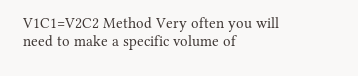V1C1=V2C2 Method Very often you will need to make a specific volume of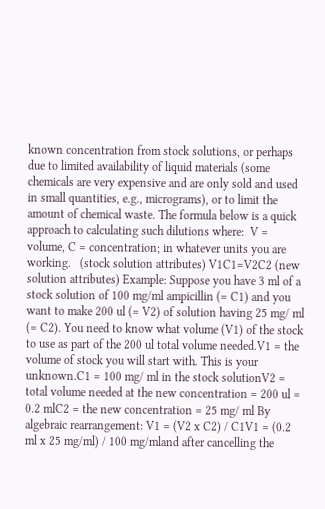known concentration from stock solutions, or perhaps due to limited availability of liquid materials (some chemicals are very expensive and are only sold and used in small quantities, e.g., micrograms), or to limit the amount of chemical waste. The formula below is a quick approach to calculating such dilutions where:  V = volume, C = concentration; in whatever units you are working.   (stock solution attributes) V1C1=V2C2 (new solution attributes) Example: Suppose you have 3 ml of a stock solution of 100 mg/ml ampicillin (= C1) and you want to make 200 ul (= V2) of solution having 25 mg/ ml (= C2). You need to know what volume (V1) of the stock to use as part of the 200 ul total volume needed.V1 = the volume of stock you will start with. This is your unknown.C1 = 100 mg/ ml in the stock solutionV2 = total volume needed at the new concentration = 200 ul = 0.2 mlC2 = the new concentration = 25 mg/ ml By algebraic rearrangement: V1 = (V2 x C2) / C1V1 = (0.2 ml x 25 mg/ml) / 100 mg/mland after cancelling the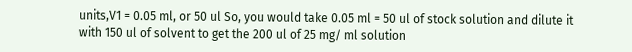units,V1 = 0.05 ml, or 50 ul So, you would take 0.05 ml = 50 ul of stock solution and dilute it with 150 ul of solvent to get the 200 ul of 25 mg/ ml solution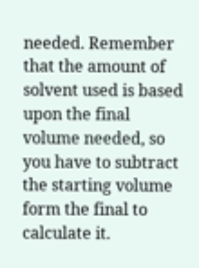needed. Remember that the amount of solvent used is based upon the final volume needed, so you have to subtract the starting volume form the final to calculate it.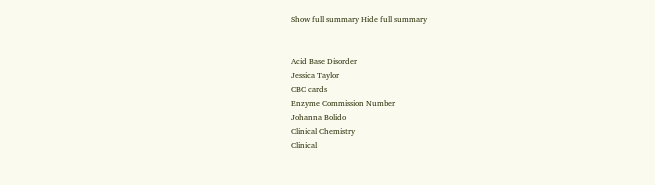Show full summary Hide full summary


Acid Base Disorder
Jessica Taylor
CBC cards
Enzyme Commission Number
Johanna Bolido
Clinical Chemistry
Clinical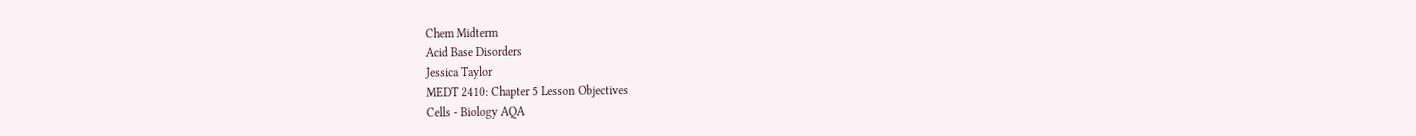Chem Midterm
Acid Base Disorders
Jessica Taylor
MEDT 2410: Chapter 5 Lesson Objectives
Cells - Biology AQA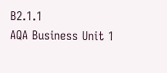B2.1.1
AQA Business Unit 1